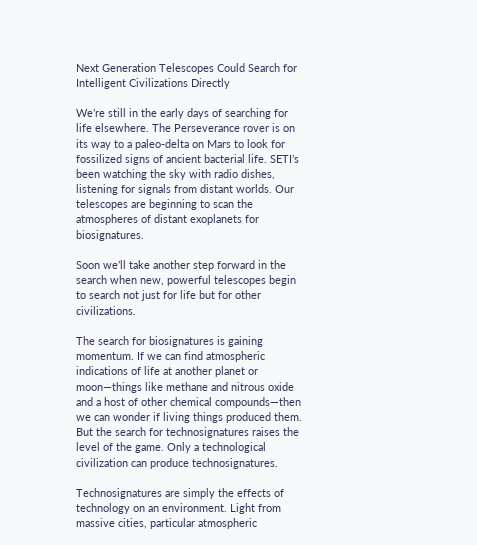Next Generation Telescopes Could Search for Intelligent Civilizations Directly

We’re still in the early days of searching for life elsewhere. The Perseverance rover is on its way to a paleo-delta on Mars to look for fossilized signs of ancient bacterial life. SETI’s been watching the sky with radio dishes, listening for signals from distant worlds. Our telescopes are beginning to scan the atmospheres of distant exoplanets for biosignatures.

Soon we’ll take another step forward in the search when new, powerful telescopes begin to search not just for life but for other civilizations.

The search for biosignatures is gaining momentum. If we can find atmospheric indications of life at another planet or moon—things like methane and nitrous oxide and a host of other chemical compounds—then we can wonder if living things produced them. But the search for technosignatures raises the level of the game. Only a technological civilization can produce technosignatures.

Technosignatures are simply the effects of technology on an environment. Light from massive cities, particular atmospheric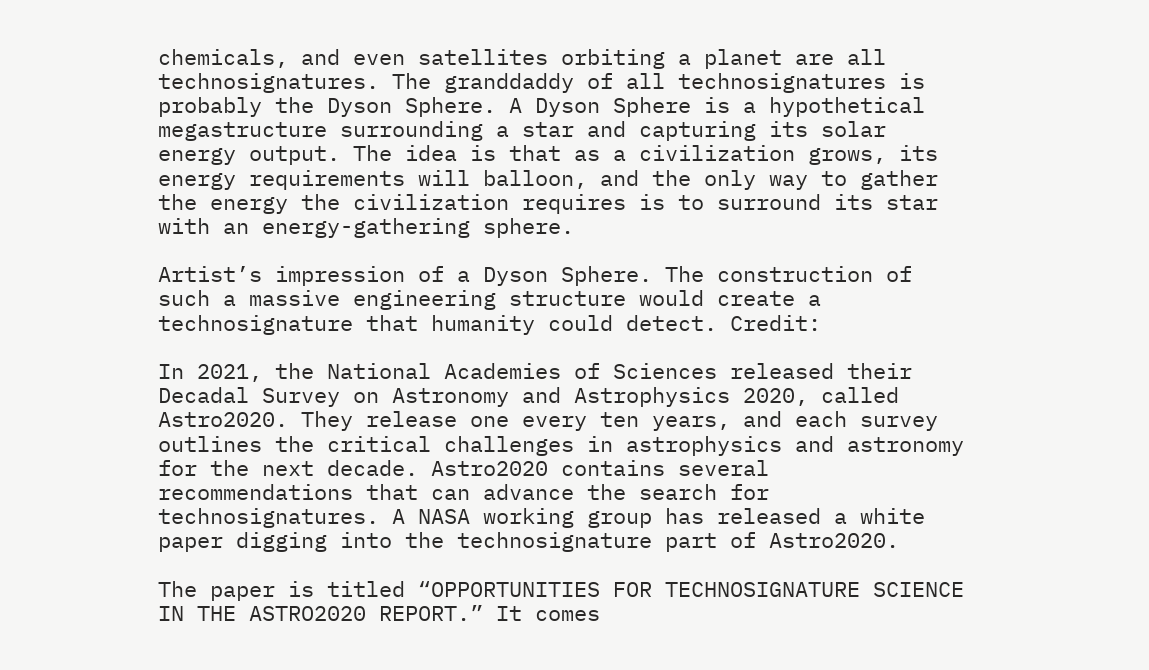chemicals, and even satellites orbiting a planet are all technosignatures. The granddaddy of all technosignatures is probably the Dyson Sphere. A Dyson Sphere is a hypothetical megastructure surrounding a star and capturing its solar energy output. The idea is that as a civilization grows, its energy requirements will balloon, and the only way to gather the energy the civilization requires is to surround its star with an energy-gathering sphere.

Artist’s impression of a Dyson Sphere. The construction of such a massive engineering structure would create a technosignature that humanity could detect. Credit:

In 2021, the National Academies of Sciences released their Decadal Survey on Astronomy and Astrophysics 2020, called Astro2020. They release one every ten years, and each survey outlines the critical challenges in astrophysics and astronomy for the next decade. Astro2020 contains several recommendations that can advance the search for technosignatures. A NASA working group has released a white paper digging into the technosignature part of Astro2020.

The paper is titled “OPPORTUNITIES FOR TECHNOSIGNATURE SCIENCE IN THE ASTRO2020 REPORT.” It comes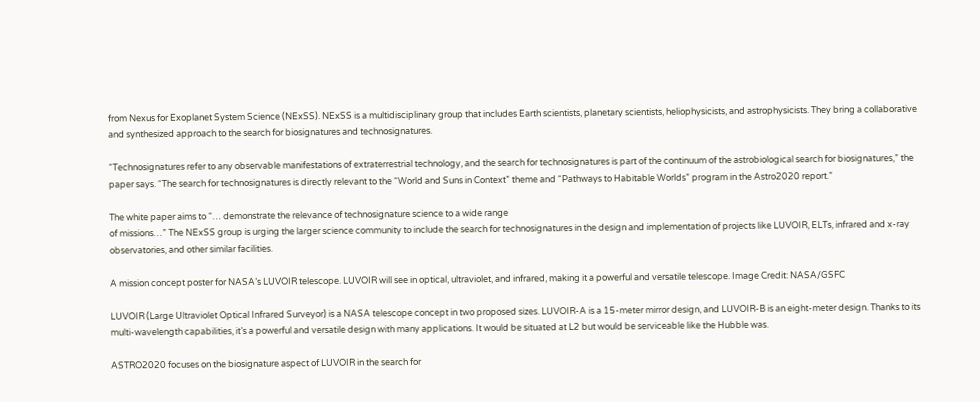from Nexus for Exoplanet System Science (NExSS). NExSS is a multidisciplinary group that includes Earth scientists, planetary scientists, heliophysicists, and astrophysicists. They bring a collaborative and synthesized approach to the search for biosignatures and technosignatures.

“Technosignatures refer to any observable manifestations of extraterrestrial technology, and the search for technosignatures is part of the continuum of the astrobiological search for biosignatures,” the paper says. “The search for technosignatures is directly relevant to the “World and Suns in Context” theme and “Pathways to Habitable Worlds” program in the Astro2020 report.”

The white paper aims to “… demonstrate the relevance of technosignature science to a wide range
of missions…” The NExSS group is urging the larger science community to include the search for technosignatures in the design and implementation of projects like LUVOIR, ELTs, infrared and x-ray observatories, and other similar facilities.

A mission concept poster for NASA’s LUVOIR telescope. LUVOIR will see in optical, ultraviolet, and infrared, making it a powerful and versatile telescope. Image Credit: NASA/GSFC

LUVOIR (Large Ultraviolet Optical Infrared Surveyor) is a NASA telescope concept in two proposed sizes. LUVOIR-A is a 15-meter mirror design, and LUVOIR-B is an eight-meter design. Thanks to its multi-wavelength capabilities, it’s a powerful and versatile design with many applications. It would be situated at L2 but would be serviceable like the Hubble was.

ASTRO2020 focuses on the biosignature aspect of LUVOIR in the search for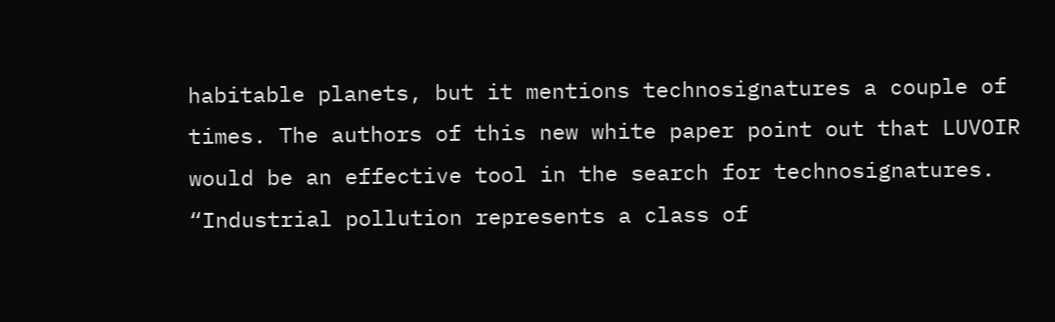habitable planets, but it mentions technosignatures a couple of times. The authors of this new white paper point out that LUVOIR would be an effective tool in the search for technosignatures. “Industrial pollution represents a class of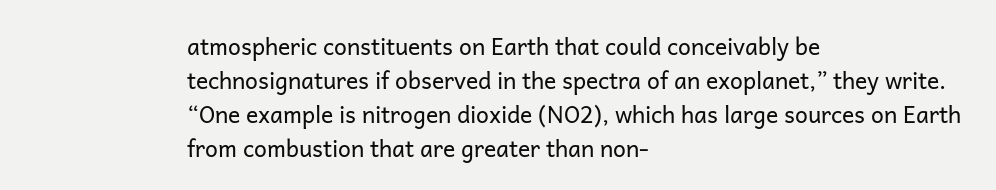atmospheric constituents on Earth that could conceivably be technosignatures if observed in the spectra of an exoplanet,” they write. “One example is nitrogen dioxide (NO2), which has large sources on Earth from combustion that are greater than non-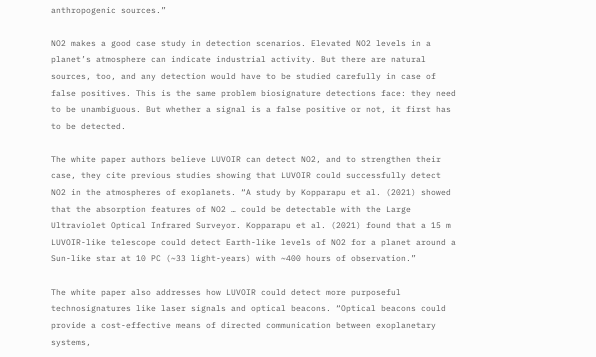anthropogenic sources.”

NO2 makes a good case study in detection scenarios. Elevated NO2 levels in a planet’s atmosphere can indicate industrial activity. But there are natural sources, too, and any detection would have to be studied carefully in case of false positives. This is the same problem biosignature detections face: they need to be unambiguous. But whether a signal is a false positive or not, it first has to be detected.

The white paper authors believe LUVOIR can detect NO2, and to strengthen their case, they cite previous studies showing that LUVOIR could successfully detect NO2 in the atmospheres of exoplanets. “A study by Kopparapu et al. (2021) showed that the absorption features of NO2 … could be detectable with the Large Ultraviolet Optical Infrared Surveyor. Kopparapu et al. (2021) found that a 15 m LUVOIR-like telescope could detect Earth-like levels of NO2 for a planet around a Sun-like star at 10 PC (~33 light-years) with ~400 hours of observation.”

The white paper also addresses how LUVOIR could detect more purposeful technosignatures like laser signals and optical beacons. “Optical beacons could provide a cost-effective means of directed communication between exoplanetary systems,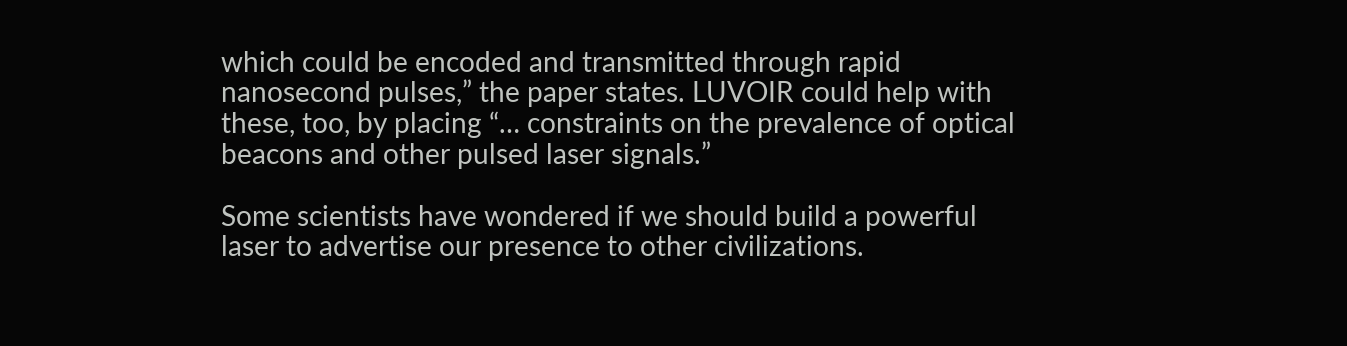which could be encoded and transmitted through rapid nanosecond pulses,” the paper states. LUVOIR could help with these, too, by placing “… constraints on the prevalence of optical beacons and other pulsed laser signals.”

Some scientists have wondered if we should build a powerful laser to advertise our presence to other civilizations.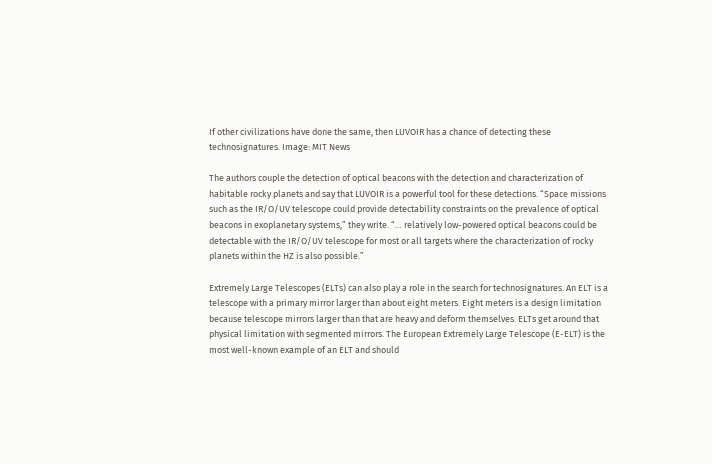If other civilizations have done the same, then LUVOIR has a chance of detecting these technosignatures. Image: MIT News

The authors couple the detection of optical beacons with the detection and characterization of habitable rocky planets and say that LUVOIR is a powerful tool for these detections. “Space missions such as the IR/O/UV telescope could provide detectability constraints on the prevalence of optical beacons in exoplanetary systems,” they write. “… relatively low-powered optical beacons could be detectable with the IR/O/UV telescope for most or all targets where the characterization of rocky planets within the HZ is also possible.”

Extremely Large Telescopes (ELTs) can also play a role in the search for technosignatures. An ELT is a telescope with a primary mirror larger than about eight meters. Eight meters is a design limitation because telescope mirrors larger than that are heavy and deform themselves. ELTs get around that physical limitation with segmented mirrors. The European Extremely Large Telescope (E-ELT) is the most well-known example of an ELT and should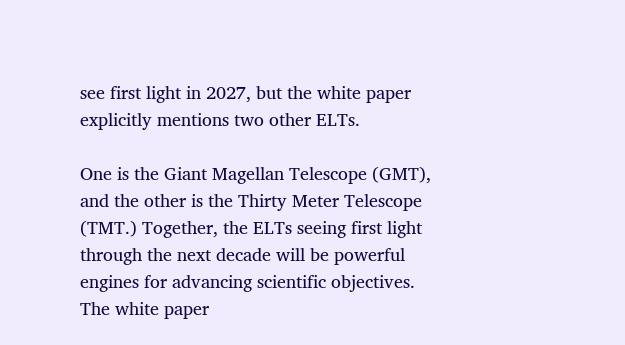see first light in 2027, but the white paper explicitly mentions two other ELTs.

One is the Giant Magellan Telescope (GMT), and the other is the Thirty Meter Telescope (TMT.) Together, the ELTs seeing first light through the next decade will be powerful engines for advancing scientific objectives. The white paper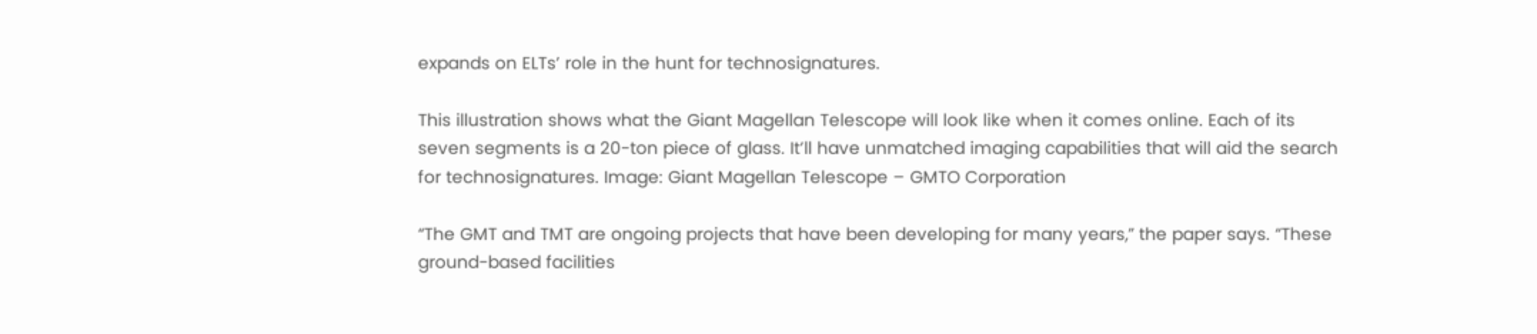expands on ELTs’ role in the hunt for technosignatures.

This illustration shows what the Giant Magellan Telescope will look like when it comes online. Each of its seven segments is a 20-ton piece of glass. It’ll have unmatched imaging capabilities that will aid the search for technosignatures. Image: Giant Magellan Telescope – GMTO Corporation

“The GMT and TMT are ongoing projects that have been developing for many years,” the paper says. “These ground-based facilities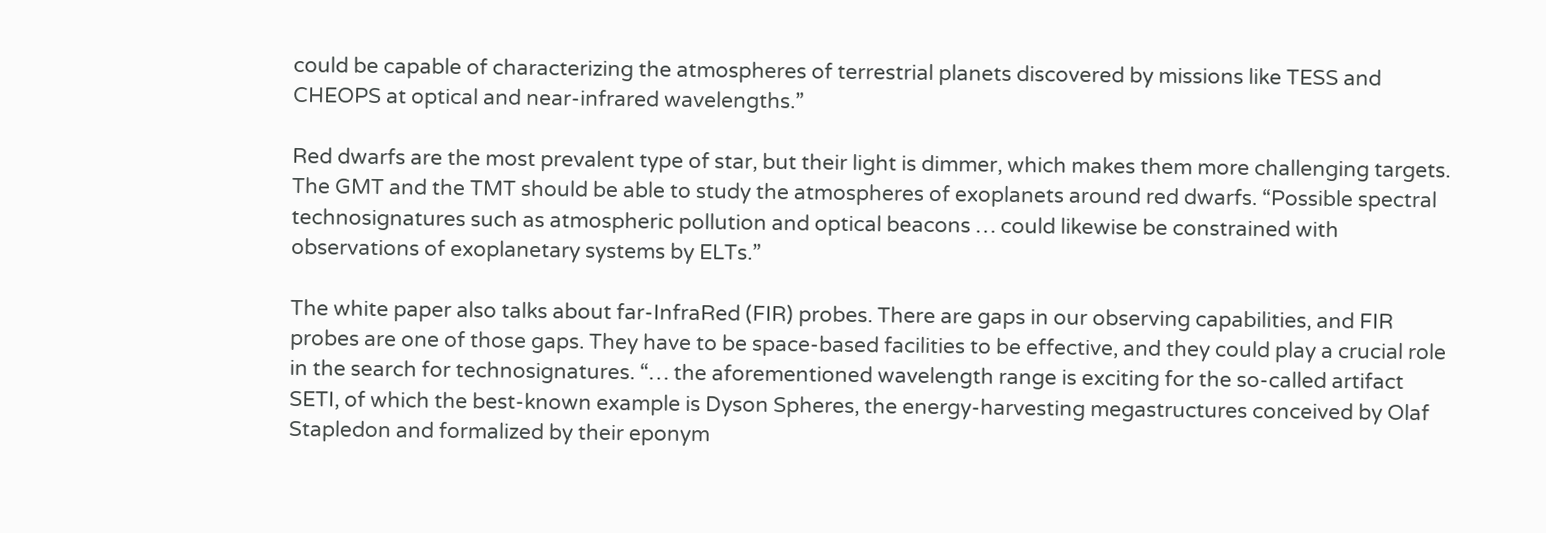could be capable of characterizing the atmospheres of terrestrial planets discovered by missions like TESS and CHEOPS at optical and near-infrared wavelengths.”

Red dwarfs are the most prevalent type of star, but their light is dimmer, which makes them more challenging targets. The GMT and the TMT should be able to study the atmospheres of exoplanets around red dwarfs. “Possible spectral technosignatures such as atmospheric pollution and optical beacons … could likewise be constrained with observations of exoplanetary systems by ELTs.”

The white paper also talks about far-InfraRed (FIR) probes. There are gaps in our observing capabilities, and FIR probes are one of those gaps. They have to be space-based facilities to be effective, and they could play a crucial role in the search for technosignatures. “… the aforementioned wavelength range is exciting for the so-called artifact SETI, of which the best-known example is Dyson Spheres, the energy-harvesting megastructures conceived by Olaf Stapledon and formalized by their eponym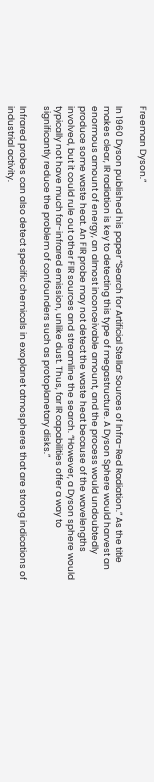Freeman Dyson.”

In 1960 Dyson published his paper “Search for Artificial Stellar Sources of Infra-Red Radiation.” As the title makes clear, IR radiation is key to detecting this type of megastructure. A Dyson Sphere would harvest an enormous amount of energy, an almost inconceivable amount, and the process would undoubtedly produce some waste heat. An FIR probe may not detect the waste heat because of the wavelengths involved, but it could rule out other FIR sources and streamline the search. “However, a Dyson sphere would typically not have much far-infrared emission, unlike dust. Thus, far IR capabilities offer a way to significantly reduce the problem of confounders such as protoplanetary disks.”

Infrared probes can also detect specific chemicals in exoplanet atmospheres that are strong indications of industrial activity.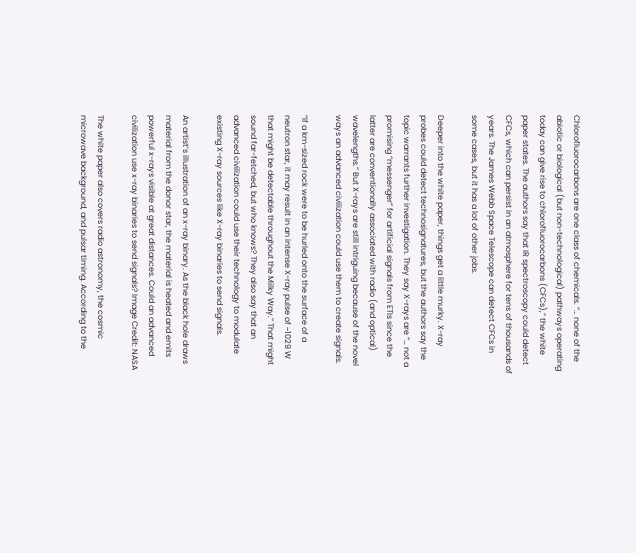Chlorofluorocarbons are one class of chemicals. “… none of the abiotic or biological (but non-technological) pathways operating today can give rise to chlorofluorocarbons (CFCs),” the white paper states. The authors say that IR spectroscopy could detect CFCs, which can persist in an atmosphere for tens of thousands of years. The James Webb Space Telescope can detect CFCs in some cases, but it has a lot of other jobs.

Deeper into the white paper, things get a little murky. X-ray probes could detect technosignatures, but the authors say the topic warrants further investigation. They say X-rays are “… not a promising “messenger” for artificial signals from ETIs since the latter are conventionally associated with radio (and optical) wavelengths.” But X-rays are still intriguing because of the novel ways an advanced civilization could use them to create signals.

“If a km-sized rock were to be hurled onto the surface of a neutron star, it may result in an intense X-ray pulse of ~1029 W that might be detectable throughout the Milky Way.” That might sound far-fetched, but who knows? They also say that an advanced civilization could use their technology to modulate existing X-ray sources like X-ray binaries to send signals.

An artist’s illustration of an x-ray binary. As the black hole draws material from the donor star, the material is heated and emits powerful x-rays visible at great distances. Could an advanced civilization use x-ray binaries to send signals? Image Credit: NASA

The white paper also covers radio astronomy, the cosmic microwave background, and pulsar timing. According to the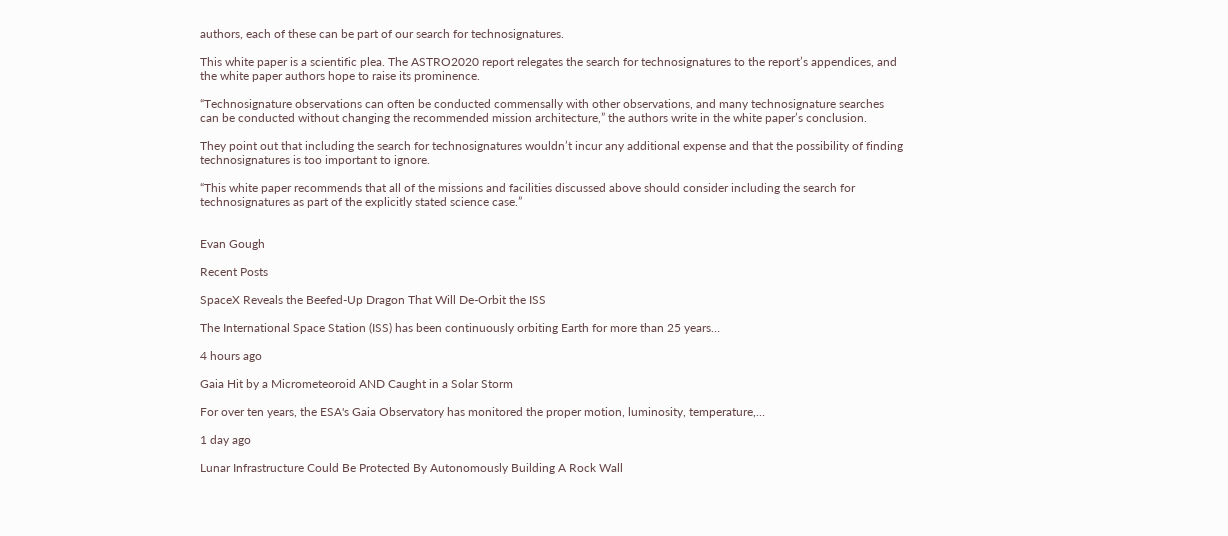authors, each of these can be part of our search for technosignatures.

This white paper is a scientific plea. The ASTRO2020 report relegates the search for technosignatures to the report’s appendices, and the white paper authors hope to raise its prominence.

“Technosignature observations can often be conducted commensally with other observations, and many technosignature searches can be conducted without changing the recommended mission architecture,” the authors write in the white paper’s conclusion.

They point out that including the search for technosignatures wouldn’t incur any additional expense and that the possibility of finding technosignatures is too important to ignore.

“This white paper recommends that all of the missions and facilities discussed above should consider including the search for technosignatures as part of the explicitly stated science case.”


Evan Gough

Recent Posts

SpaceX Reveals the Beefed-Up Dragon That Will De-Orbit the ISS

The International Space Station (ISS) has been continuously orbiting Earth for more than 25 years…

4 hours ago

Gaia Hit by a Micrometeoroid AND Caught in a Solar Storm

For over ten years, the ESA's Gaia Observatory has monitored the proper motion, luminosity, temperature,…

1 day ago

Lunar Infrastructure Could Be Protected By Autonomously Building A Rock Wall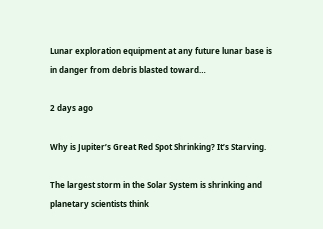Lunar exploration equipment at any future lunar base is in danger from debris blasted toward…

2 days ago

Why is Jupiter’s Great Red Spot Shrinking? It’s Starving.

The largest storm in the Solar System is shrinking and planetary scientists think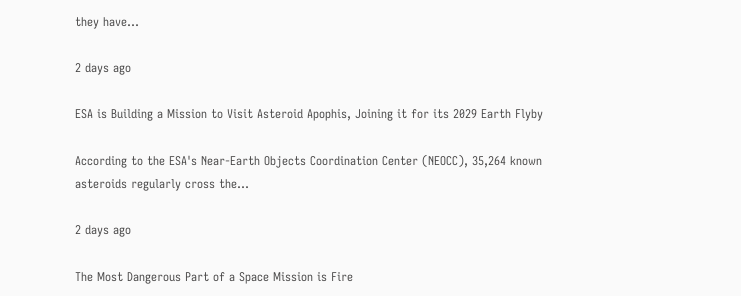they have…

2 days ago

ESA is Building a Mission to Visit Asteroid Apophis, Joining it for its 2029 Earth Flyby

According to the ESA's Near-Earth Objects Coordination Center (NEOCC), 35,264 known asteroids regularly cross the…

2 days ago

The Most Dangerous Part of a Space Mission is Fire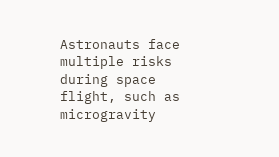Astronauts face multiple risks during space flight, such as microgravity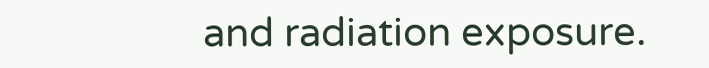and radiation exposure.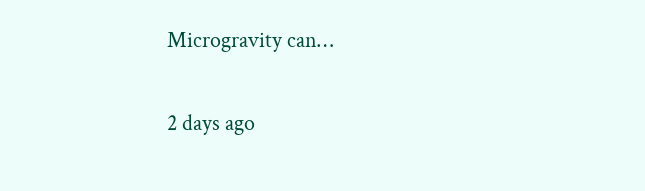Microgravity can…

2 days ago